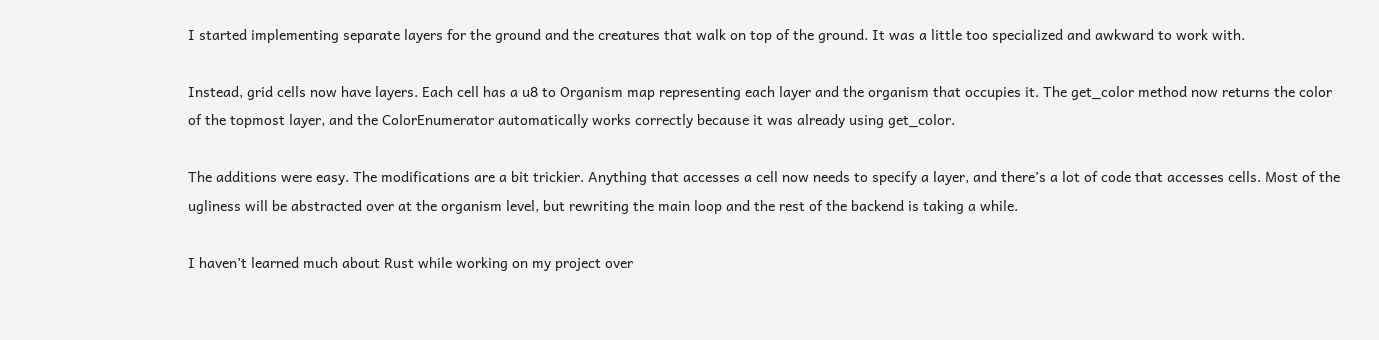I started implementing separate layers for the ground and the creatures that walk on top of the ground. It was a little too specialized and awkward to work with.

Instead, grid cells now have layers. Each cell has a u8 to Organism map representing each layer and the organism that occupies it. The get_color method now returns the color of the topmost layer, and the ColorEnumerator automatically works correctly because it was already using get_color.

The additions were easy. The modifications are a bit trickier. Anything that accesses a cell now needs to specify a layer, and there’s a lot of code that accesses cells. Most of the ugliness will be abstracted over at the organism level, but rewriting the main loop and the rest of the backend is taking a while.

I haven’t learned much about Rust while working on my project over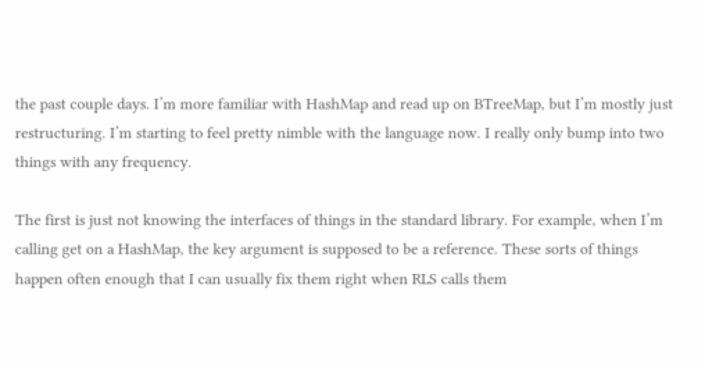the past couple days. I’m more familiar with HashMap and read up on BTreeMap, but I’m mostly just restructuring. I’m starting to feel pretty nimble with the language now. I really only bump into two things with any frequency.

The first is just not knowing the interfaces of things in the standard library. For example, when I’m calling get on a HashMap, the key argument is supposed to be a reference. These sorts of things happen often enough that I can usually fix them right when RLS calls them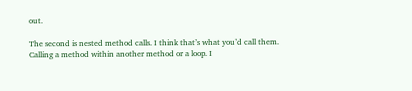out.

The second is nested method calls. I think that’s what you’d call them. Calling a method within another method or a loop. I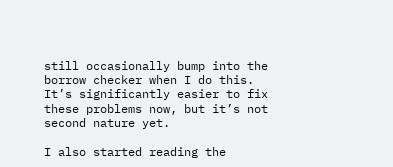still occasionally bump into the borrow checker when I do this. It’s significantly easier to fix these problems now, but it’s not second nature yet.

I also started reading the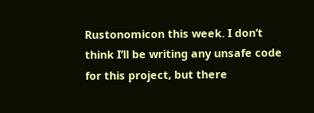Rustonomicon this week. I don’t think I’ll be writing any unsafe code for this project, but there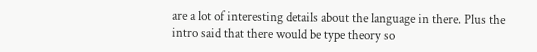are a lot of interesting details about the language in there. Plus the intro said that there would be type theory so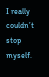I really couldn’t stop myself.